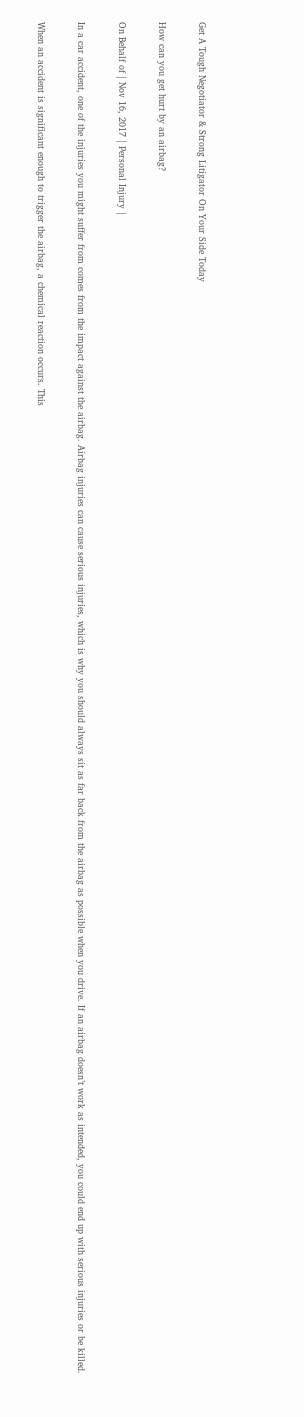Get A Tough Negotiator & Strong Litigator On Your Side Today

How can you get hurt by an airbag?

On Behalf of | Nov 16, 2017 | Personal Injury |

In a car accident, one of the injuries you might suffer from comes from the impact against the airbag. Airbag injuries can cause serious injuries, which is why you should always sit as far back from the airbag as possible when you drive. If an airbag doesn’t work as intended, you could end up with serious injuries or be killed.

When an accident is significant enough to trigger the airbag, a chemical reaction occurs. This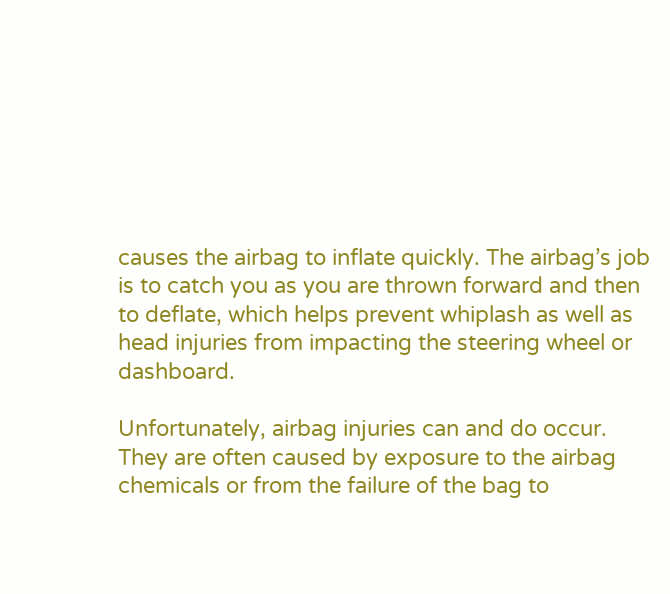causes the airbag to inflate quickly. The airbag’s job is to catch you as you are thrown forward and then to deflate, which helps prevent whiplash as well as head injuries from impacting the steering wheel or dashboard.

Unfortunately, airbag injuries can and do occur. They are often caused by exposure to the airbag chemicals or from the failure of the bag to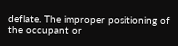deflate. The improper positioning of the occupant or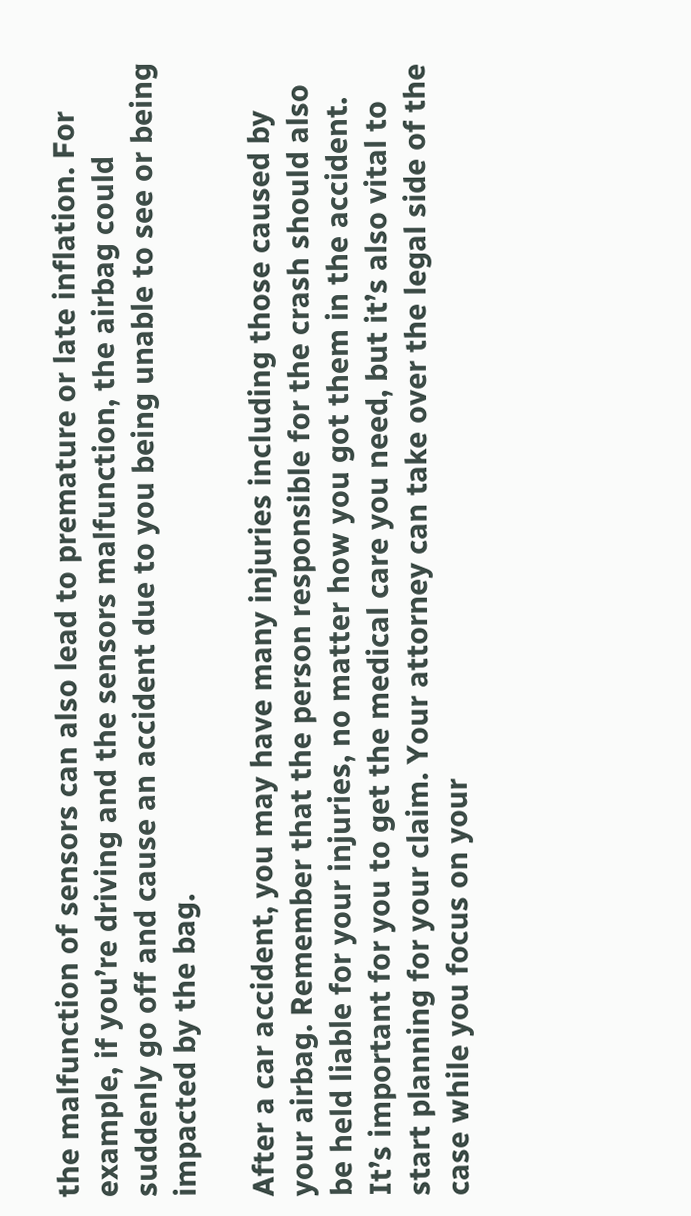the malfunction of sensors can also lead to premature or late inflation. For example, if you’re driving and the sensors malfunction, the airbag could suddenly go off and cause an accident due to you being unable to see or being impacted by the bag.

After a car accident, you may have many injuries including those caused by your airbag. Remember that the person responsible for the crash should also be held liable for your injuries, no matter how you got them in the accident. It’s important for you to get the medical care you need, but it’s also vital to start planning for your claim. Your attorney can take over the legal side of the case while you focus on your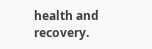health and recovery.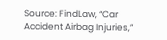Source: FindLaw, “Car Accident Airbag Injuries,”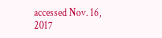accessed Nov. 16, 2017